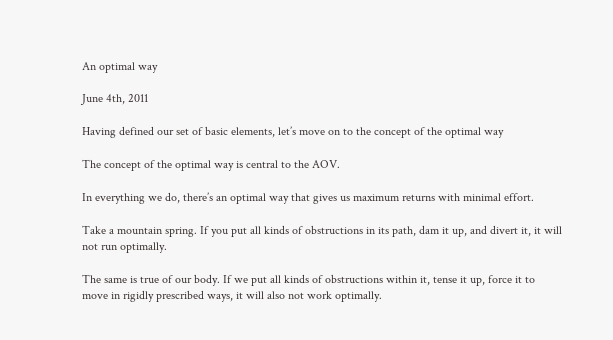An optimal way

June 4th, 2011

Having defined our set of basic elements, let’s move on to the concept of the optimal way

The concept of the optimal way is central to the AOV.

In everything we do, there’s an optimal way that gives us maximum returns with minimal effort.

Take a mountain spring. If you put all kinds of obstructions in its path, dam it up, and divert it, it will not run optimally.

The same is true of our body. If we put all kinds of obstructions within it, tense it up, force it to move in rigidly prescribed ways, it will also not work optimally.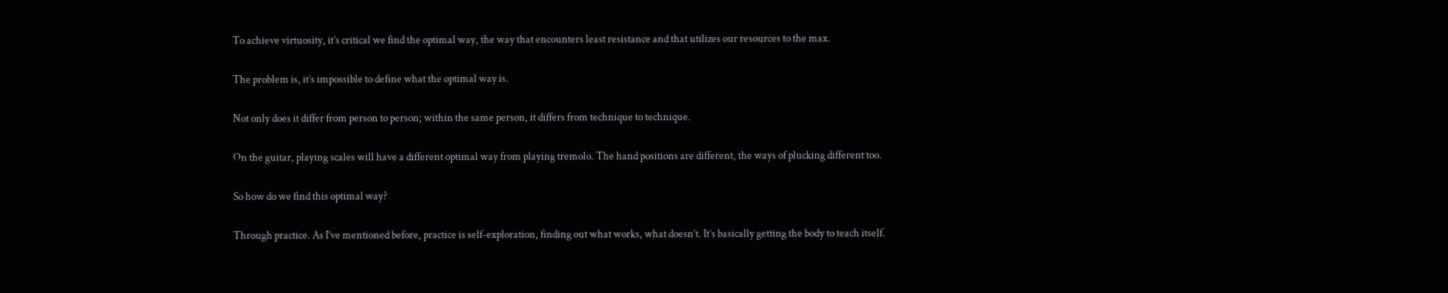To achieve virtuosity, it’s critical we find the optimal way, the way that encounters least resistance and that utilizes our resources to the max.

The problem is, it’s impossible to define what the optimal way is.

Not only does it differ from person to person; within the same person, it differs from technique to technique.

On the guitar, playing scales will have a different optimal way from playing tremolo. The hand positions are different, the ways of plucking different too.

So how do we find this optimal way?

Through practice. As I’ve mentioned before, practice is self-exploration, finding out what works, what doesn’t. It’s basically getting the body to teach itself.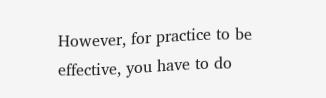However, for practice to be effective, you have to do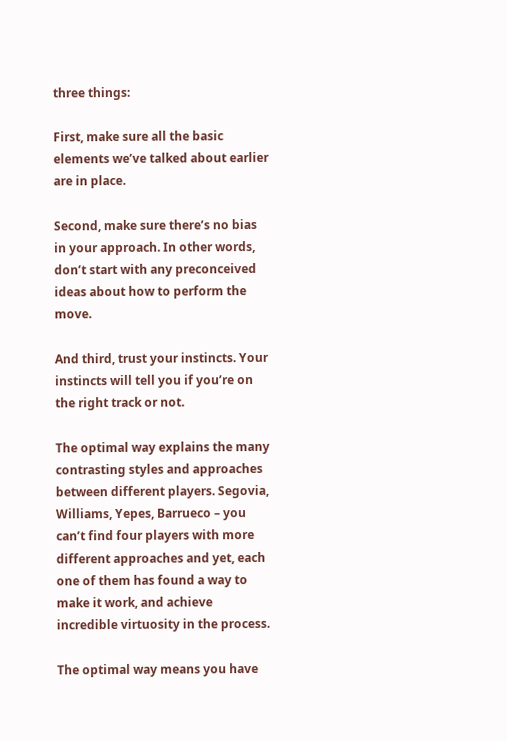three things:

First, make sure all the basic elements we’ve talked about earlier are in place.

Second, make sure there’s no bias in your approach. In other words, don’t start with any preconceived ideas about how to perform the move.

And third, trust your instincts. Your instincts will tell you if you’re on the right track or not.

The optimal way explains the many contrasting styles and approaches between different players. Segovia, Williams, Yepes, Barrueco – you can’t find four players with more different approaches and yet, each one of them has found a way to make it work, and achieve incredible virtuosity in the process.

The optimal way means you have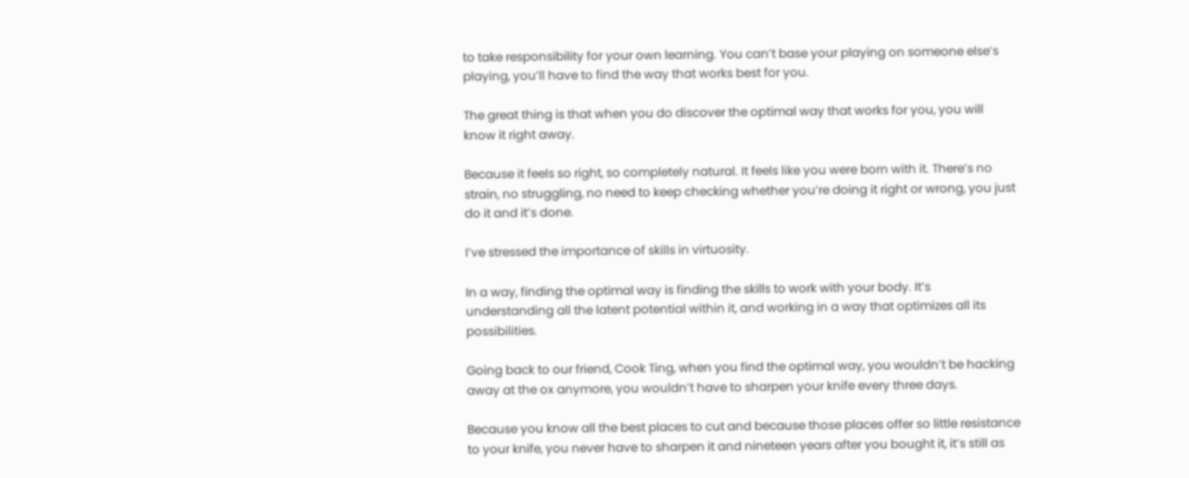to take responsibility for your own learning. You can’t base your playing on someone else’s playing, you’ll have to find the way that works best for you.

The great thing is that when you do discover the optimal way that works for you, you will know it right away.

Because it feels so right, so completely natural. It feels like you were born with it. There’s no strain, no struggling, no need to keep checking whether you’re doing it right or wrong, you just do it and it’s done.

I’ve stressed the importance of skills in virtuosity.

In a way, finding the optimal way is finding the skills to work with your body. It’s understanding all the latent potential within it, and working in a way that optimizes all its possibilities.

Going back to our friend, Cook Ting, when you find the optimal way, you wouldn’t be hacking away at the ox anymore, you wouldn’t have to sharpen your knife every three days.

Because you know all the best places to cut and because those places offer so little resistance to your knife, you never have to sharpen it and nineteen years after you bought it, it’s still as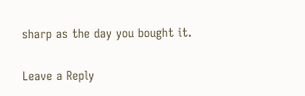sharp as the day you bought it.

Leave a Reply